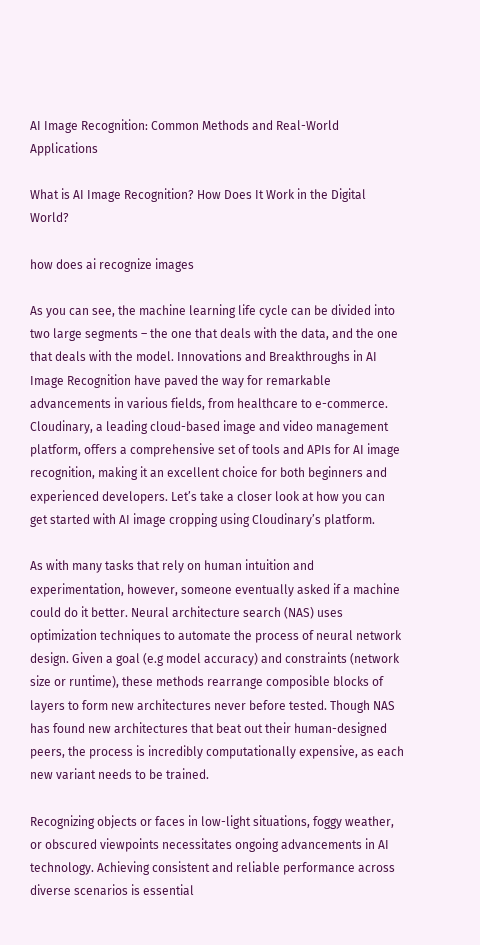AI Image Recognition: Common Methods and Real-World Applications

What is AI Image Recognition? How Does It Work in the Digital World?

how does ai recognize images

As you can see, the machine learning life cycle can be divided into two large segments – the one that deals with the data, and the one that deals with the model. Innovations and Breakthroughs in AI Image Recognition have paved the way for remarkable advancements in various fields, from healthcare to e-commerce. Cloudinary, a leading cloud-based image and video management platform, offers a comprehensive set of tools and APIs for AI image recognition, making it an excellent choice for both beginners and experienced developers. Let’s take a closer look at how you can get started with AI image cropping using Cloudinary’s platform.

As with many tasks that rely on human intuition and experimentation, however, someone eventually asked if a machine could do it better. Neural architecture search (NAS) uses optimization techniques to automate the process of neural network design. Given a goal (e.g model accuracy) and constraints (network size or runtime), these methods rearrange composible blocks of layers to form new architectures never before tested. Though NAS has found new architectures that beat out their human-designed peers, the process is incredibly computationally expensive, as each new variant needs to be trained.

Recognizing objects or faces in low-light situations, foggy weather, or obscured viewpoints necessitates ongoing advancements in AI technology. Achieving consistent and reliable performance across diverse scenarios is essential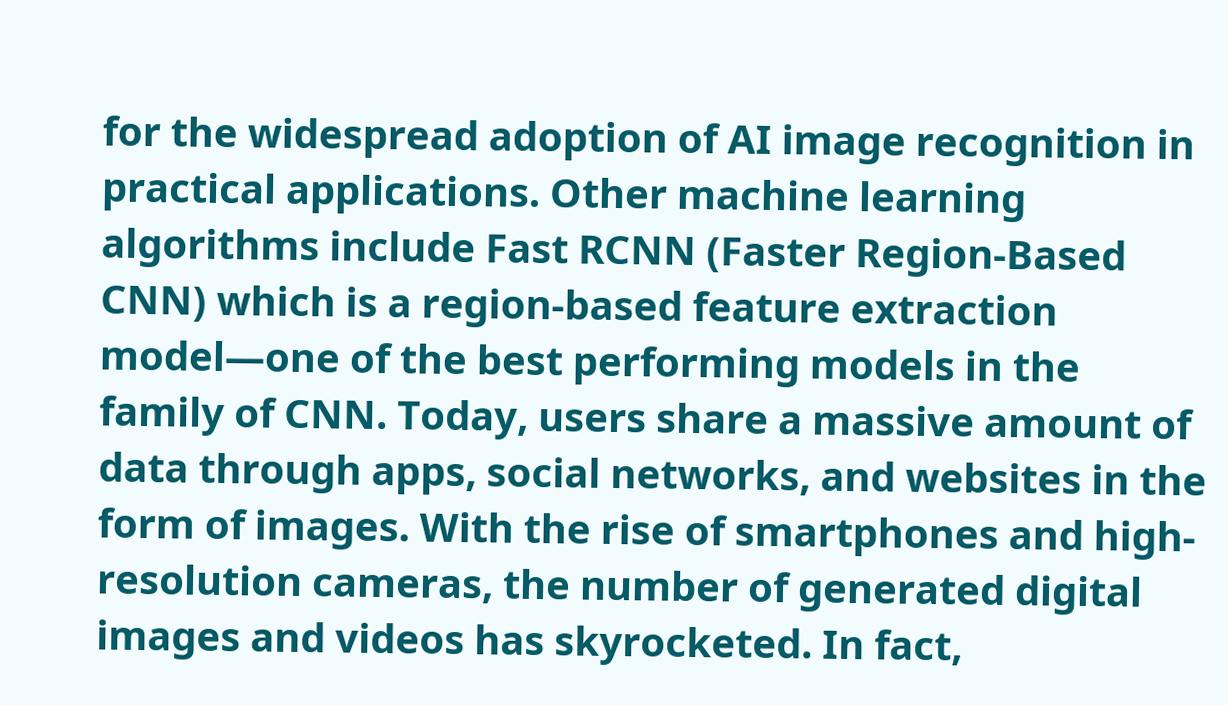for the widespread adoption of AI image recognition in practical applications. Other machine learning algorithms include Fast RCNN (Faster Region-Based CNN) which is a region-based feature extraction model—one of the best performing models in the family of CNN. Today, users share a massive amount of data through apps, social networks, and websites in the form of images. With the rise of smartphones and high-resolution cameras, the number of generated digital images and videos has skyrocketed. In fact,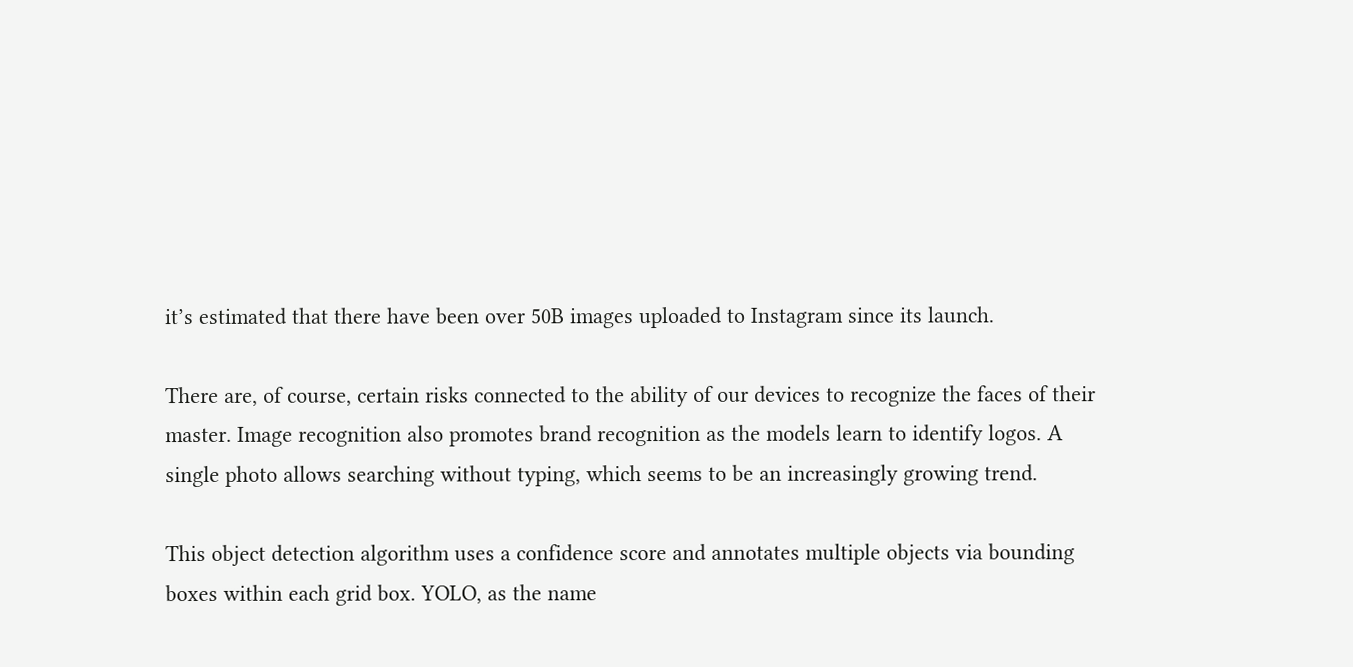it’s estimated that there have been over 50B images uploaded to Instagram since its launch.

There are, of course, certain risks connected to the ability of our devices to recognize the faces of their master. Image recognition also promotes brand recognition as the models learn to identify logos. A single photo allows searching without typing, which seems to be an increasingly growing trend.

This object detection algorithm uses a confidence score and annotates multiple objects via bounding boxes within each grid box. YOLO, as the name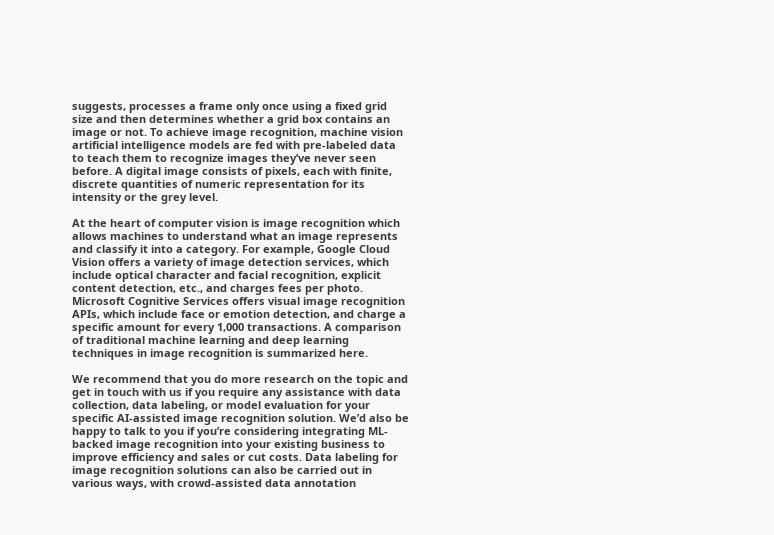suggests, processes a frame only once using a fixed grid size and then determines whether a grid box contains an image or not. To achieve image recognition, machine vision artificial intelligence models are fed with pre-labeled data to teach them to recognize images they’ve never seen before. A digital image consists of pixels, each with finite, discrete quantities of numeric representation for its intensity or the grey level.

At the heart of computer vision is image recognition which allows machines to understand what an image represents and classify it into a category. For example, Google Cloud Vision offers a variety of image detection services, which include optical character and facial recognition, explicit content detection, etc., and charges fees per photo. Microsoft Cognitive Services offers visual image recognition APIs, which include face or emotion detection, and charge a specific amount for every 1,000 transactions. A comparison of traditional machine learning and deep learning techniques in image recognition is summarized here.

We recommend that you do more research on the topic and get in touch with us if you require any assistance with data collection, data labeling, or model evaluation for your specific AI-assisted image recognition solution. We’d also be happy to talk to you if you’re considering integrating ML-backed image recognition into your existing business to improve efficiency and sales or cut costs. Data labeling for image recognition solutions can also be carried out in various ways, with crowd-assisted data annotation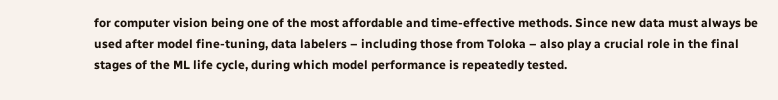for computer vision being one of the most affordable and time-effective methods. Since new data must always be used after model fine-tuning, data labelers – including those from Toloka – also play a crucial role in the final stages of the ML life cycle, during which model performance is repeatedly tested.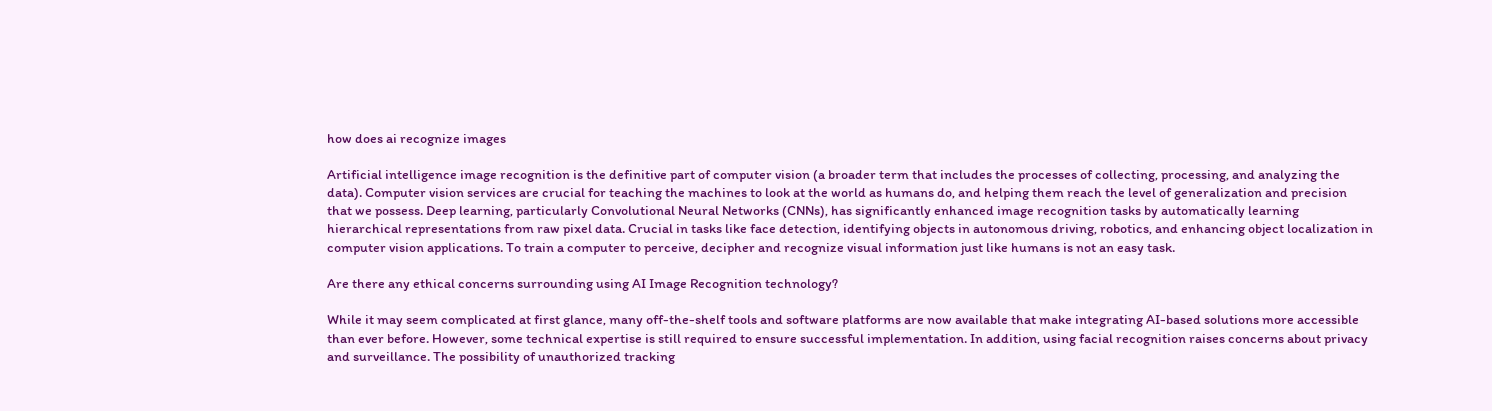how does ai recognize images

Artificial intelligence image recognition is the definitive part of computer vision (a broader term that includes the processes of collecting, processing, and analyzing the data). Computer vision services are crucial for teaching the machines to look at the world as humans do, and helping them reach the level of generalization and precision that we possess. Deep learning, particularly Convolutional Neural Networks (CNNs), has significantly enhanced image recognition tasks by automatically learning hierarchical representations from raw pixel data. Crucial in tasks like face detection, identifying objects in autonomous driving, robotics, and enhancing object localization in computer vision applications. To train a computer to perceive, decipher and recognize visual information just like humans is not an easy task.

Are there any ethical concerns surrounding using AI Image Recognition technology?

While it may seem complicated at first glance, many off-the-shelf tools and software platforms are now available that make integrating AI-based solutions more accessible than ever before. However, some technical expertise is still required to ensure successful implementation. In addition, using facial recognition raises concerns about privacy and surveillance. The possibility of unauthorized tracking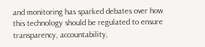and monitoring has sparked debates over how this technology should be regulated to ensure transparency, accountability,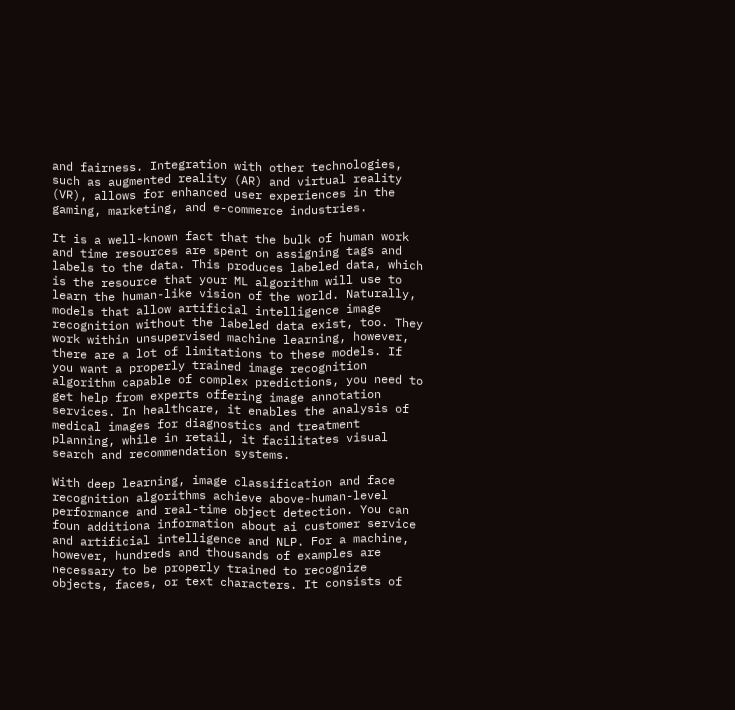and fairness. Integration with other technologies, such as augmented reality (AR) and virtual reality (VR), allows for enhanced user experiences in the gaming, marketing, and e-commerce industries.

It is a well-known fact that the bulk of human work and time resources are spent on assigning tags and labels to the data. This produces labeled data, which is the resource that your ML algorithm will use to learn the human-like vision of the world. Naturally, models that allow artificial intelligence image recognition without the labeled data exist, too. They work within unsupervised machine learning, however, there are a lot of limitations to these models. If you want a properly trained image recognition algorithm capable of complex predictions, you need to get help from experts offering image annotation services. In healthcare, it enables the analysis of medical images for diagnostics and treatment planning, while in retail, it facilitates visual search and recommendation systems.

With deep learning, image classification and face recognition algorithms achieve above-human-level performance and real-time object detection. You can foun additiona information about ai customer service and artificial intelligence and NLP. For a machine, however, hundreds and thousands of examples are necessary to be properly trained to recognize objects, faces, or text characters. It consists of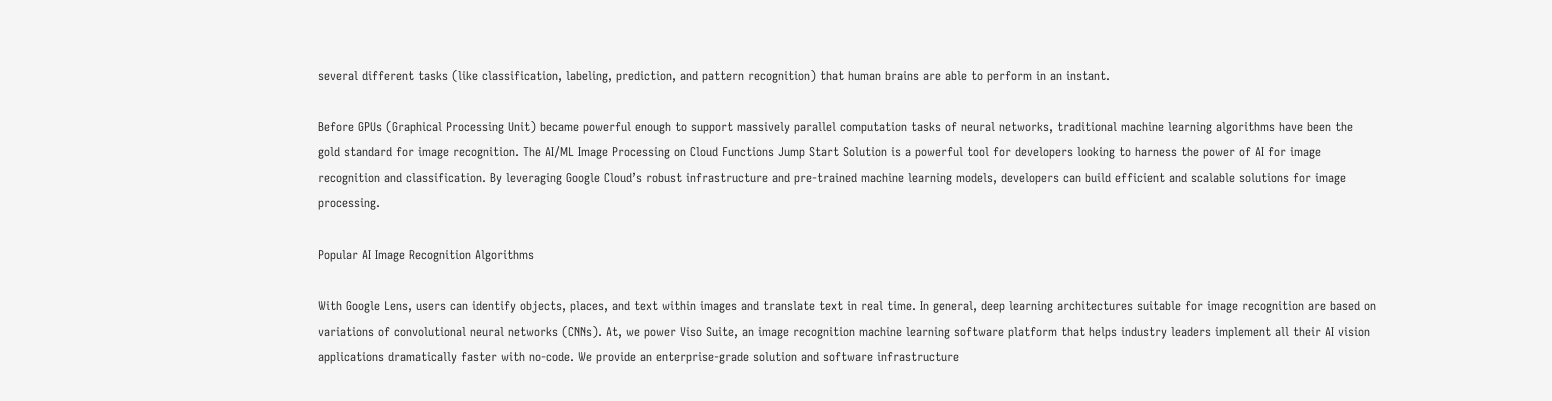several different tasks (like classification, labeling, prediction, and pattern recognition) that human brains are able to perform in an instant.

Before GPUs (Graphical Processing Unit) became powerful enough to support massively parallel computation tasks of neural networks, traditional machine learning algorithms have been the gold standard for image recognition. The AI/ML Image Processing on Cloud Functions Jump Start Solution is a powerful tool for developers looking to harness the power of AI for image recognition and classification. By leveraging Google Cloud’s robust infrastructure and pre-trained machine learning models, developers can build efficient and scalable solutions for image processing.

Popular AI Image Recognition Algorithms

With Google Lens, users can identify objects, places, and text within images and translate text in real time. In general, deep learning architectures suitable for image recognition are based on variations of convolutional neural networks (CNNs). At, we power Viso Suite, an image recognition machine learning software platform that helps industry leaders implement all their AI vision applications dramatically faster with no-code. We provide an enterprise-grade solution and software infrastructure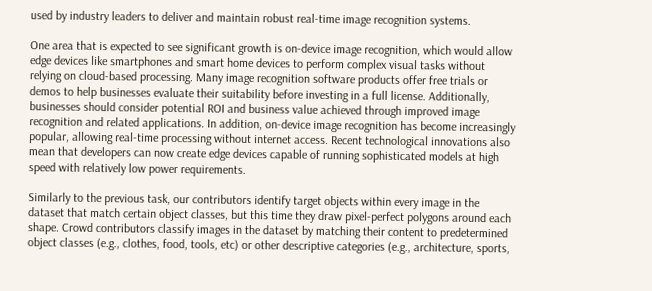used by industry leaders to deliver and maintain robust real-time image recognition systems.

One area that is expected to see significant growth is on-device image recognition, which would allow edge devices like smartphones and smart home devices to perform complex visual tasks without relying on cloud-based processing. Many image recognition software products offer free trials or demos to help businesses evaluate their suitability before investing in a full license. Additionally, businesses should consider potential ROI and business value achieved through improved image recognition and related applications. In addition, on-device image recognition has become increasingly popular, allowing real-time processing without internet access. Recent technological innovations also mean that developers can now create edge devices capable of running sophisticated models at high speed with relatively low power requirements.

Similarly to the previous task, our contributors identify target objects within every image in the dataset that match certain object classes, but this time they draw pixel-perfect polygons around each shape. Crowd contributors classify images in the dataset by matching their content to predetermined object classes (e.g., clothes, food, tools, etc) or other descriptive categories (e.g., architecture, sports,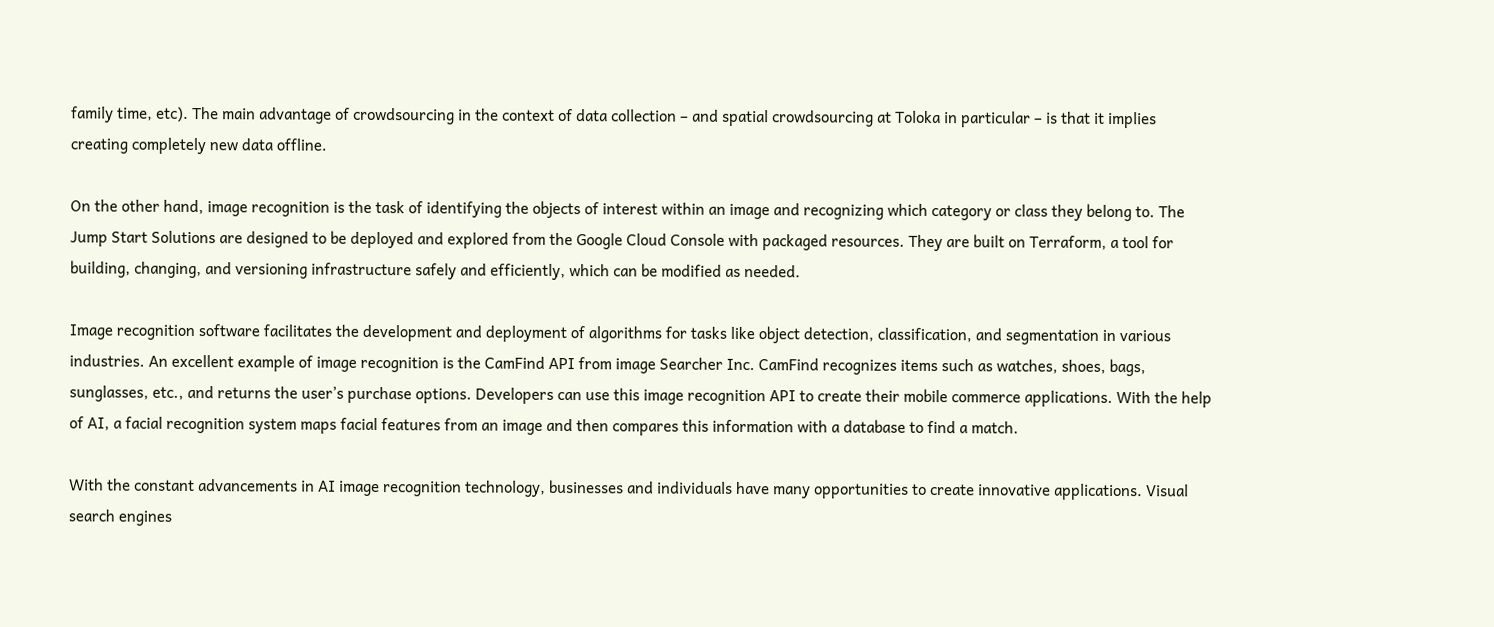family time, etc). The main advantage of crowdsourcing in the context of data collection – and spatial crowdsourcing at Toloka in particular – is that it implies creating completely new data offline.

On the other hand, image recognition is the task of identifying the objects of interest within an image and recognizing which category or class they belong to. The Jump Start Solutions are designed to be deployed and explored from the Google Cloud Console with packaged resources. They are built on Terraform, a tool for building, changing, and versioning infrastructure safely and efficiently, which can be modified as needed.

Image recognition software facilitates the development and deployment of algorithms for tasks like object detection, classification, and segmentation in various industries. An excellent example of image recognition is the CamFind API from image Searcher Inc. CamFind recognizes items such as watches, shoes, bags, sunglasses, etc., and returns the user’s purchase options. Developers can use this image recognition API to create their mobile commerce applications. With the help of AI, a facial recognition system maps facial features from an image and then compares this information with a database to find a match.

With the constant advancements in AI image recognition technology, businesses and individuals have many opportunities to create innovative applications. Visual search engines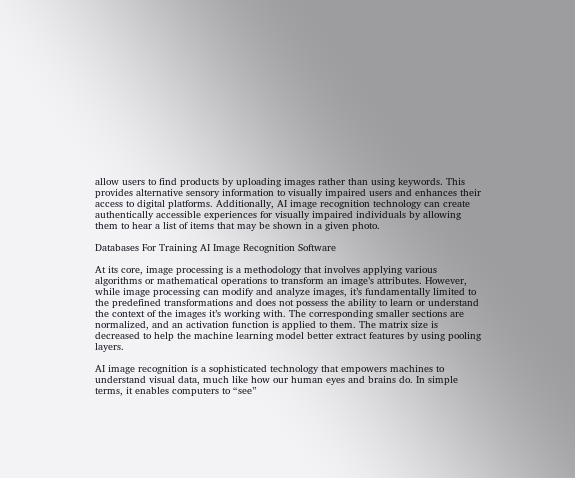allow users to find products by uploading images rather than using keywords. This provides alternative sensory information to visually impaired users and enhances their access to digital platforms. Additionally, AI image recognition technology can create authentically accessible experiences for visually impaired individuals by allowing them to hear a list of items that may be shown in a given photo.

Databases For Training AI Image Recognition Software

At its core, image processing is a methodology that involves applying various algorithms or mathematical operations to transform an image’s attributes. However, while image processing can modify and analyze images, it’s fundamentally limited to the predefined transformations and does not possess the ability to learn or understand the context of the images it’s working with. The corresponding smaller sections are normalized, and an activation function is applied to them. The matrix size is decreased to help the machine learning model better extract features by using pooling layers.

AI image recognition is a sophisticated technology that empowers machines to understand visual data, much like how our human eyes and brains do. In simple terms, it enables computers to “see”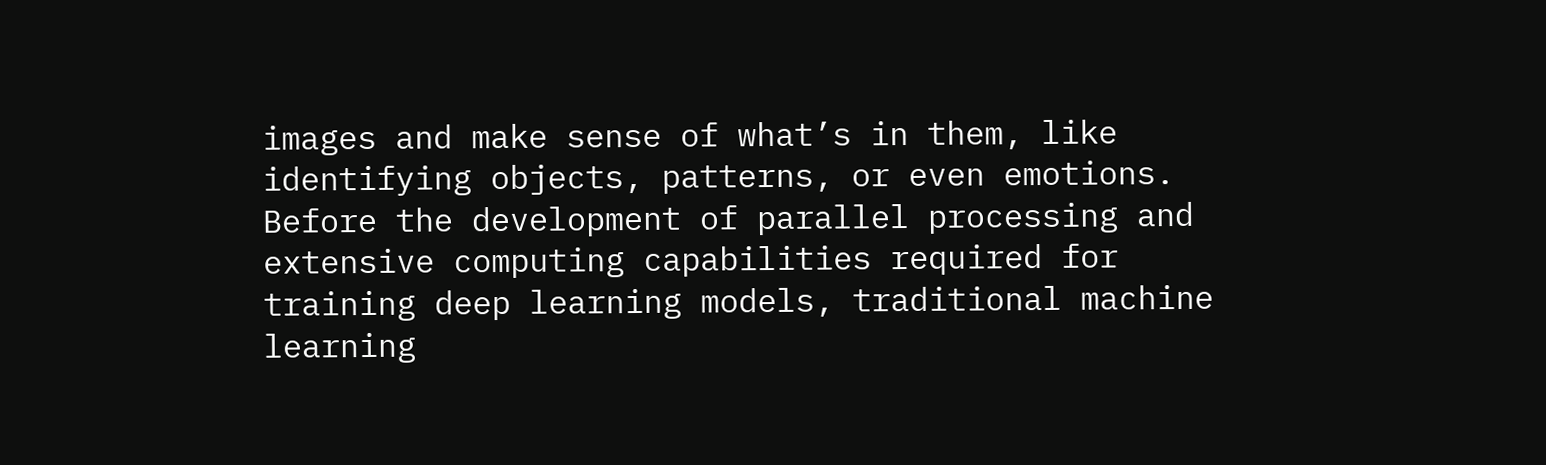images and make sense of what’s in them, like identifying objects, patterns, or even emotions. Before the development of parallel processing and extensive computing capabilities required for training deep learning models, traditional machine learning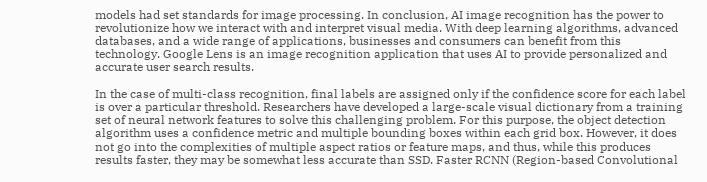models had set standards for image processing. In conclusion, AI image recognition has the power to revolutionize how we interact with and interpret visual media. With deep learning algorithms, advanced databases, and a wide range of applications, businesses and consumers can benefit from this technology. Google Lens is an image recognition application that uses AI to provide personalized and accurate user search results.

In the case of multi-class recognition, final labels are assigned only if the confidence score for each label is over a particular threshold. Researchers have developed a large-scale visual dictionary from a training set of neural network features to solve this challenging problem. For this purpose, the object detection algorithm uses a confidence metric and multiple bounding boxes within each grid box. However, it does not go into the complexities of multiple aspect ratios or feature maps, and thus, while this produces results faster, they may be somewhat less accurate than SSD. Faster RCNN (Region-based Convolutional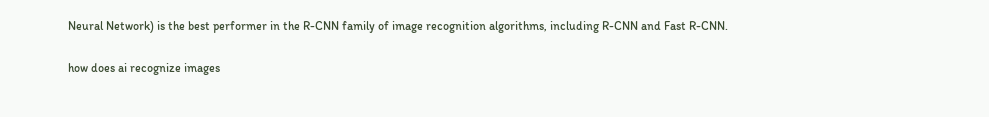Neural Network) is the best performer in the R-CNN family of image recognition algorithms, including R-CNN and Fast R-CNN.

how does ai recognize images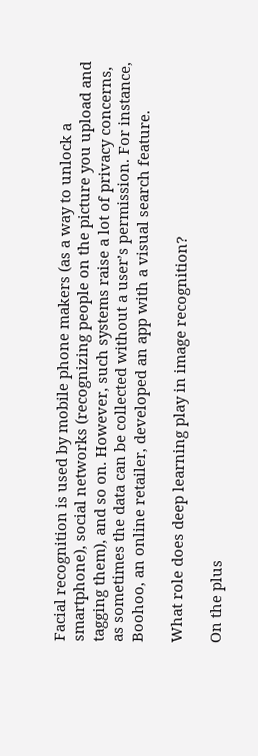Facial recognition is used by mobile phone makers (as a way to unlock a smartphone), social networks (recognizing people on the picture you upload and tagging them), and so on. However, such systems raise a lot of privacy concerns, as sometimes the data can be collected without a user’s permission. For instance, Boohoo, an online retailer, developed an app with a visual search feature.

What role does deep learning play in image recognition?

On the plus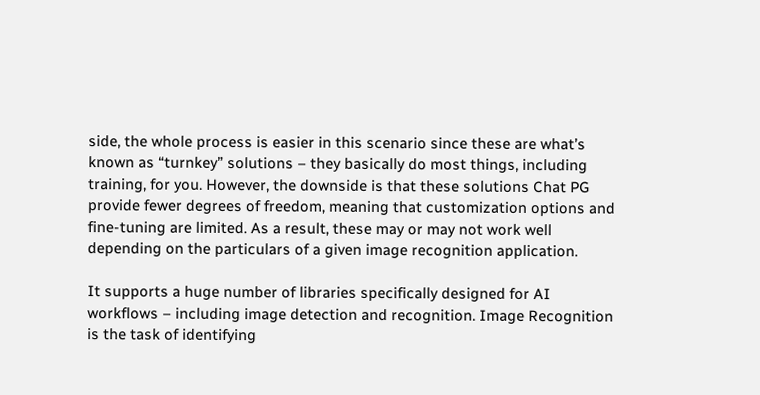side, the whole process is easier in this scenario since these are what’s known as “turnkey” solutions – they basically do most things, including training, for you. However, the downside is that these solutions Chat PG provide fewer degrees of freedom, meaning that customization options and fine-tuning are limited. As a result, these may or may not work well depending on the particulars of a given image recognition application.

It supports a huge number of libraries specifically designed for AI workflows – including image detection and recognition. Image Recognition is the task of identifying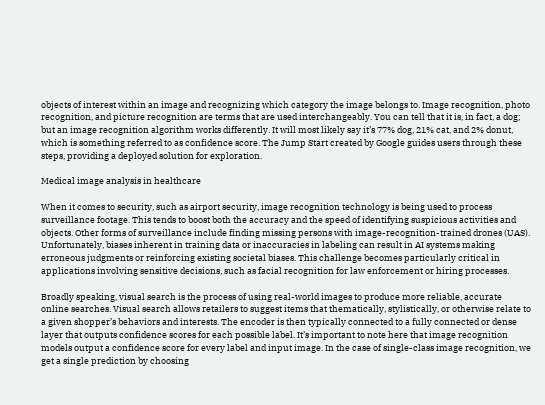objects of interest within an image and recognizing which category the image belongs to. Image recognition, photo recognition, and picture recognition are terms that are used interchangeably. You can tell that it is, in fact, a dog; but an image recognition algorithm works differently. It will most likely say it’s 77% dog, 21% cat, and 2% donut, which is something referred to as confidence score. The Jump Start created by Google guides users through these steps, providing a deployed solution for exploration.

Medical image analysis in healthcare

When it comes to security, such as airport security, image recognition technology is being used to process surveillance footage. This tends to boost both the accuracy and the speed of identifying suspicious activities and objects. Other forms of surveillance include finding missing persons with image-recognition-trained drones (UAS). Unfortunately, biases inherent in training data or inaccuracies in labeling can result in AI systems making erroneous judgments or reinforcing existing societal biases. This challenge becomes particularly critical in applications involving sensitive decisions, such as facial recognition for law enforcement or hiring processes.

Broadly speaking, visual search is the process of using real-world images to produce more reliable, accurate online searches. Visual search allows retailers to suggest items that thematically, stylistically, or otherwise relate to a given shopper’s behaviors and interests. The encoder is then typically connected to a fully connected or dense layer that outputs confidence scores for each possible label. It’s important to note here that image recognition models output a confidence score for every label and input image. In the case of single-class image recognition, we get a single prediction by choosing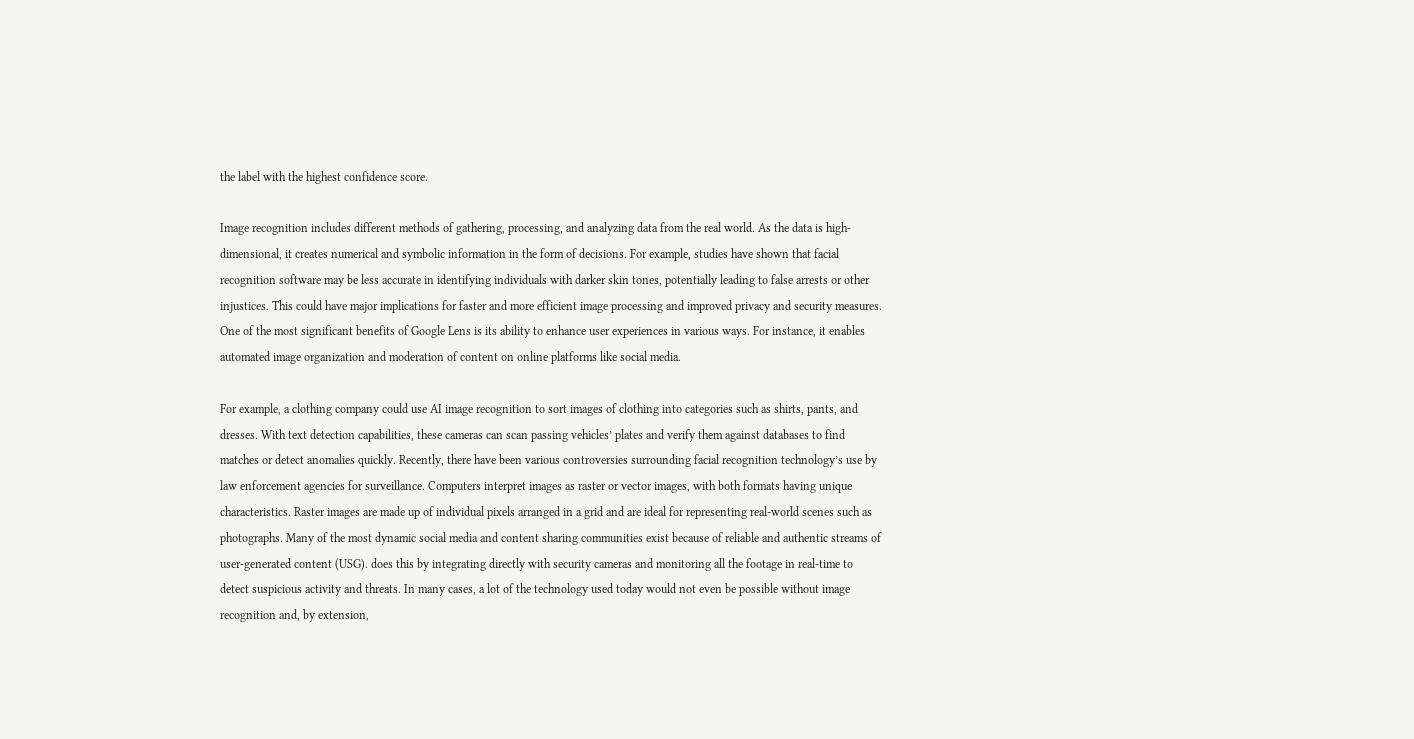the label with the highest confidence score.

Image recognition includes different methods of gathering, processing, and analyzing data from the real world. As the data is high-dimensional, it creates numerical and symbolic information in the form of decisions. For example, studies have shown that facial recognition software may be less accurate in identifying individuals with darker skin tones, potentially leading to false arrests or other injustices. This could have major implications for faster and more efficient image processing and improved privacy and security measures. One of the most significant benefits of Google Lens is its ability to enhance user experiences in various ways. For instance, it enables automated image organization and moderation of content on online platforms like social media.

For example, a clothing company could use AI image recognition to sort images of clothing into categories such as shirts, pants, and dresses. With text detection capabilities, these cameras can scan passing vehicles’ plates and verify them against databases to find matches or detect anomalies quickly. Recently, there have been various controversies surrounding facial recognition technology’s use by law enforcement agencies for surveillance. Computers interpret images as raster or vector images, with both formats having unique characteristics. Raster images are made up of individual pixels arranged in a grid and are ideal for representing real-world scenes such as photographs. Many of the most dynamic social media and content sharing communities exist because of reliable and authentic streams of user-generated content (USG). does this by integrating directly with security cameras and monitoring all the footage in real-time to detect suspicious activity and threats. In many cases, a lot of the technology used today would not even be possible without image recognition and, by extension,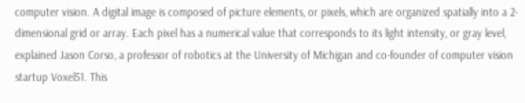computer vision. A digital image is composed of picture elements, or pixels, which are organized spatially into a 2-dimensional grid or array. Each pixel has a numerical value that corresponds to its light intensity, or gray level, explained Jason Corso, a professor of robotics at the University of Michigan and co-founder of computer vision startup Voxel51. This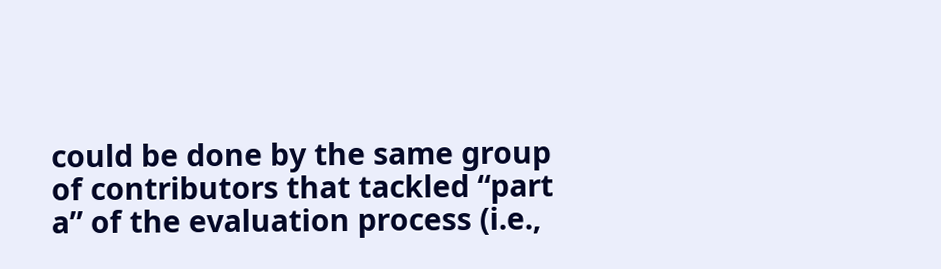could be done by the same group of contributors that tackled “part a” of the evaluation process (i.e.,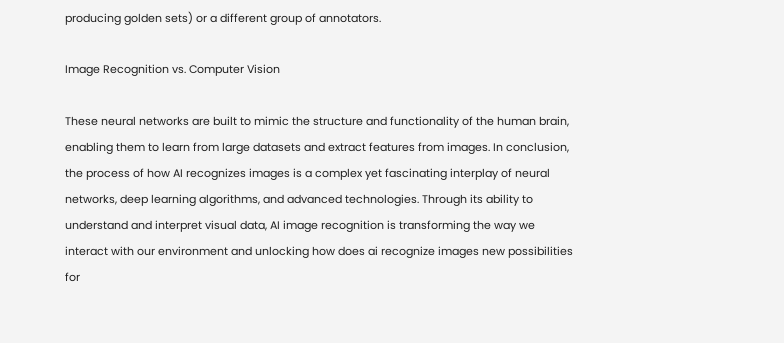producing golden sets) or a different group of annotators.

Image Recognition vs. Computer Vision

These neural networks are built to mimic the structure and functionality of the human brain, enabling them to learn from large datasets and extract features from images. In conclusion, the process of how AI recognizes images is a complex yet fascinating interplay of neural networks, deep learning algorithms, and advanced technologies. Through its ability to understand and interpret visual data, AI image recognition is transforming the way we interact with our environment and unlocking how does ai recognize images new possibilities for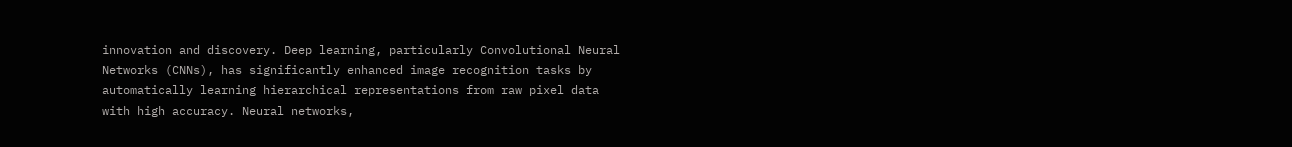innovation and discovery. Deep learning, particularly Convolutional Neural Networks (CNNs), has significantly enhanced image recognition tasks by automatically learning hierarchical representations from raw pixel data with high accuracy. Neural networks,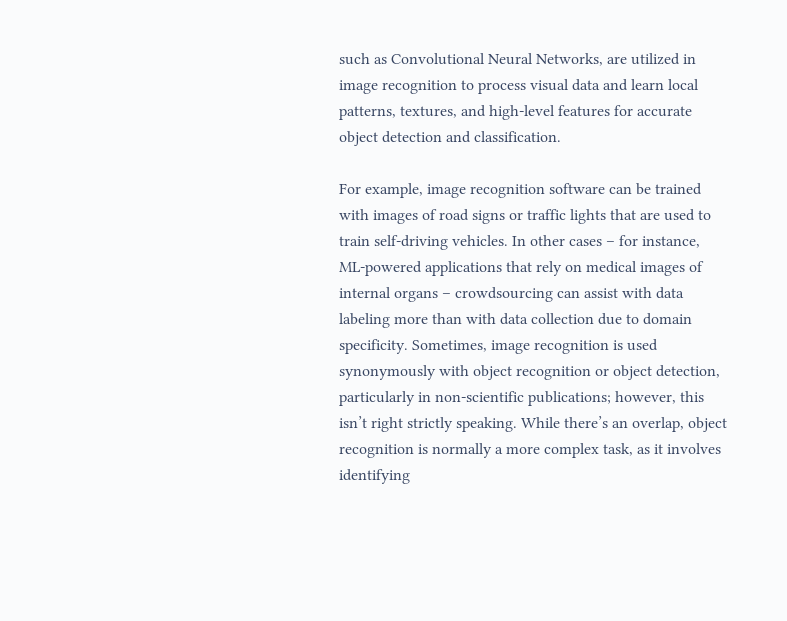such as Convolutional Neural Networks, are utilized in image recognition to process visual data and learn local patterns, textures, and high-level features for accurate object detection and classification.

For example, image recognition software can be trained with images of road signs or traffic lights that are used to train self-driving vehicles. In other cases – for instance, ML-powered applications that rely on medical images of internal organs – crowdsourcing can assist with data labeling more than with data collection due to domain specificity. Sometimes, image recognition is used synonymously with object recognition or object detection, particularly in non-scientific publications; however, this isn’t right strictly speaking. While there’s an overlap, object recognition is normally a more complex task, as it involves identifying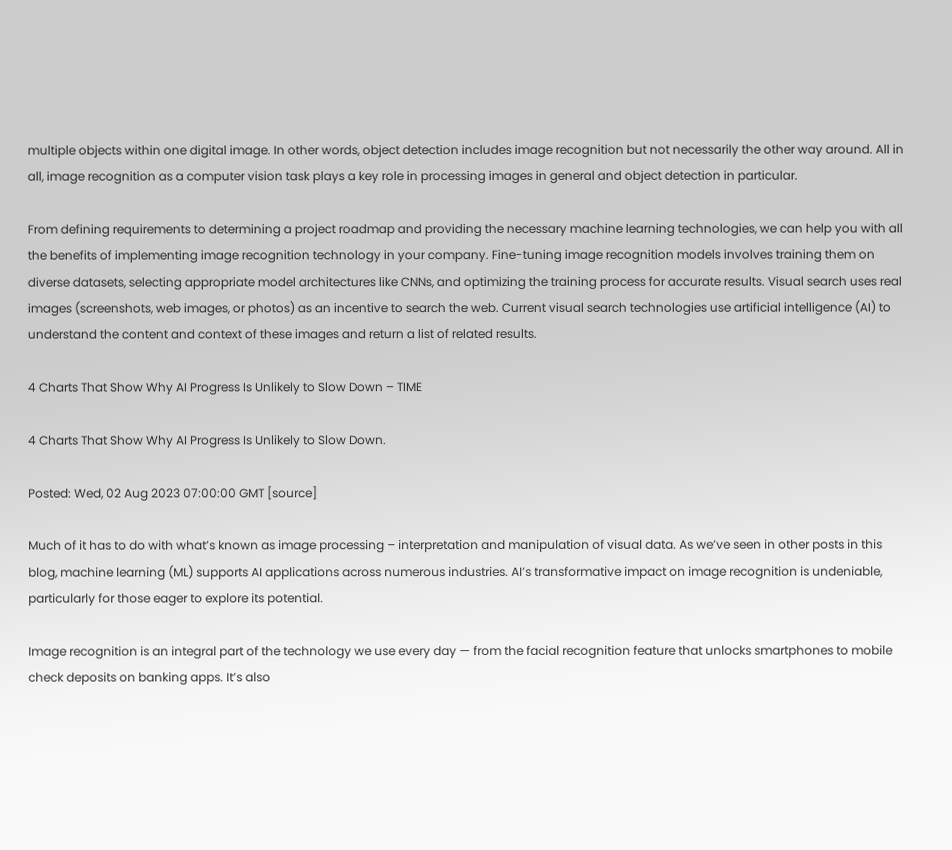multiple objects within one digital image. In other words, object detection includes image recognition but not necessarily the other way around. All in all, image recognition as a computer vision task plays a key role in processing images in general and object detection in particular.

From defining requirements to determining a project roadmap and providing the necessary machine learning technologies, we can help you with all the benefits of implementing image recognition technology in your company. Fine-tuning image recognition models involves training them on diverse datasets, selecting appropriate model architectures like CNNs, and optimizing the training process for accurate results. Visual search uses real images (screenshots, web images, or photos) as an incentive to search the web. Current visual search technologies use artificial intelligence (AI) to understand the content and context of these images and return a list of related results.

4 Charts That Show Why AI Progress Is Unlikely to Slow Down – TIME

4 Charts That Show Why AI Progress Is Unlikely to Slow Down.

Posted: Wed, 02 Aug 2023 07:00:00 GMT [source]

Much of it has to do with what’s known as image processing – interpretation and manipulation of visual data. As we’ve seen in other posts in this blog, machine learning (ML) supports AI applications across numerous industries. AI’s transformative impact on image recognition is undeniable, particularly for those eager to explore its potential.

Image recognition is an integral part of the technology we use every day — from the facial recognition feature that unlocks smartphones to mobile check deposits on banking apps. It’s also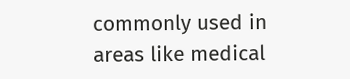commonly used in areas like medical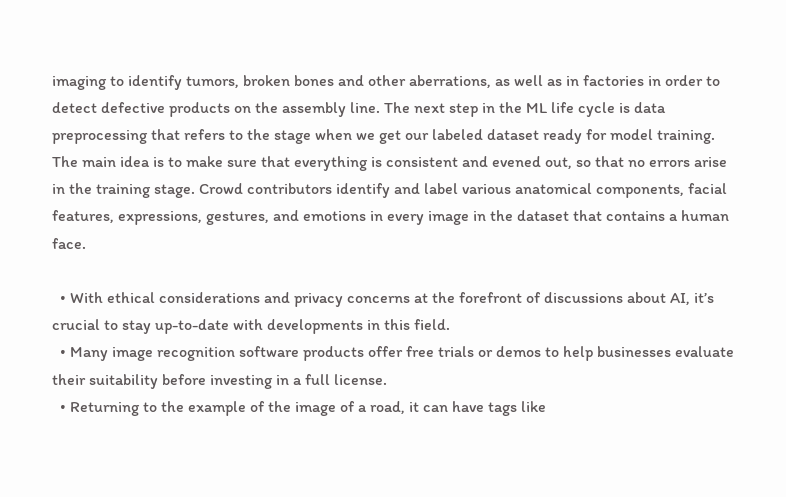imaging to identify tumors, broken bones and other aberrations, as well as in factories in order to detect defective products on the assembly line. The next step in the ML life cycle is data preprocessing that refers to the stage when we get our labeled dataset ready for model training. The main idea is to make sure that everything is consistent and evened out, so that no errors arise in the training stage. Crowd contributors identify and label various anatomical components, facial features, expressions, gestures, and emotions in every image in the dataset that contains a human face.

  • With ethical considerations and privacy concerns at the forefront of discussions about AI, it’s crucial to stay up-to-date with developments in this field.
  • Many image recognition software products offer free trials or demos to help businesses evaluate their suitability before investing in a full license.
  • Returning to the example of the image of a road, it can have tags like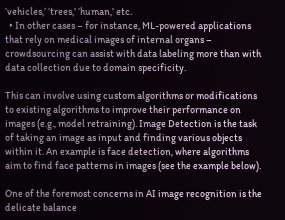‘vehicles,’ ‘trees,’ ‘human,’ etc.
  • In other cases – for instance, ML-powered applications that rely on medical images of internal organs – crowdsourcing can assist with data labeling more than with data collection due to domain specificity.

This can involve using custom algorithms or modifications to existing algorithms to improve their performance on images (e.g., model retraining). Image Detection is the task of taking an image as input and finding various objects within it. An example is face detection, where algorithms aim to find face patterns in images (see the example below).

One of the foremost concerns in AI image recognition is the delicate balance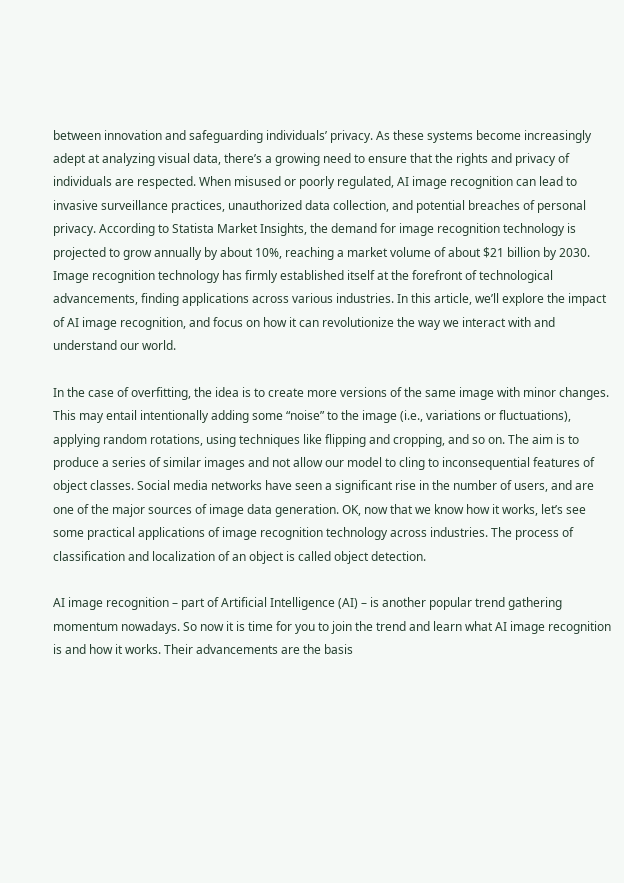between innovation and safeguarding individuals’ privacy. As these systems become increasingly adept at analyzing visual data, there’s a growing need to ensure that the rights and privacy of individuals are respected. When misused or poorly regulated, AI image recognition can lead to invasive surveillance practices, unauthorized data collection, and potential breaches of personal privacy. According to Statista Market Insights, the demand for image recognition technology is projected to grow annually by about 10%, reaching a market volume of about $21 billion by 2030. Image recognition technology has firmly established itself at the forefront of technological advancements, finding applications across various industries. In this article, we’ll explore the impact of AI image recognition, and focus on how it can revolutionize the way we interact with and understand our world.

In the case of overfitting, the idea is to create more versions of the same image with minor changes. This may entail intentionally adding some “noise” to the image (i.e., variations or fluctuations), applying random rotations, using techniques like flipping and cropping, and so on. The aim is to produce a series of similar images and not allow our model to cling to inconsequential features of object classes. Social media networks have seen a significant rise in the number of users, and are one of the major sources of image data generation. OK, now that we know how it works, let’s see some practical applications of image recognition technology across industries. The process of classification and localization of an object is called object detection.

AI image recognition – part of Artificial Intelligence (AI) – is another popular trend gathering momentum nowadays. So now it is time for you to join the trend and learn what AI image recognition is and how it works. Their advancements are the basis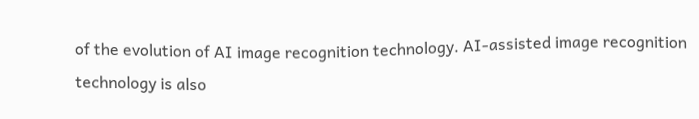of the evolution of AI image recognition technology. AI-assisted image recognition technology is also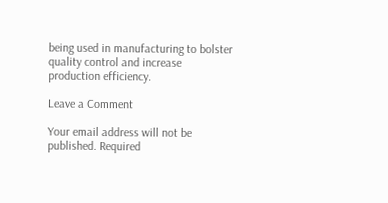being used in manufacturing to bolster quality control and increase production efficiency.

Leave a Comment

Your email address will not be published. Required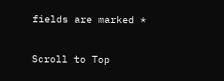fields are marked *

Scroll to Top